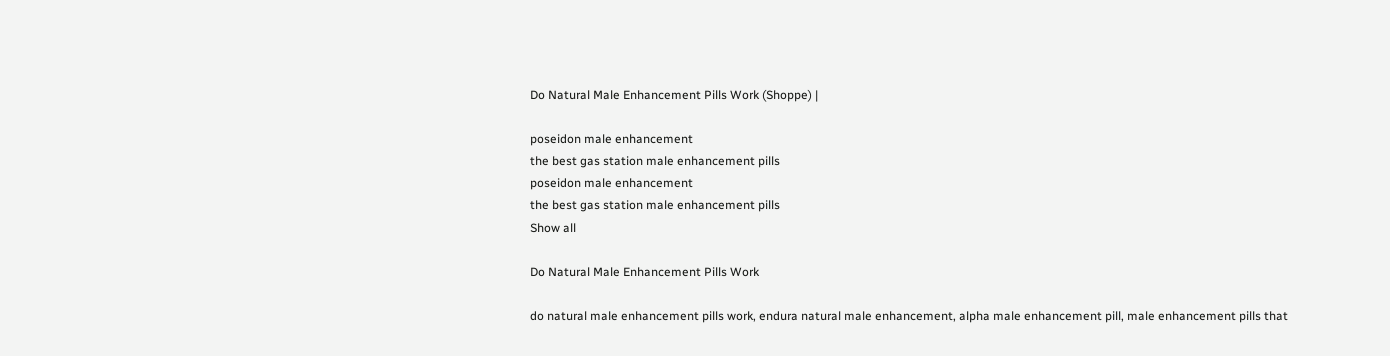Do Natural Male Enhancement Pills Work (Shoppe) |

poseidon male enhancement
the best gas station male enhancement pills
poseidon male enhancement
the best gas station male enhancement pills
Show all

Do Natural Male Enhancement Pills Work

do natural male enhancement pills work, endura natural male enhancement, alpha male enhancement pill, male enhancement pills that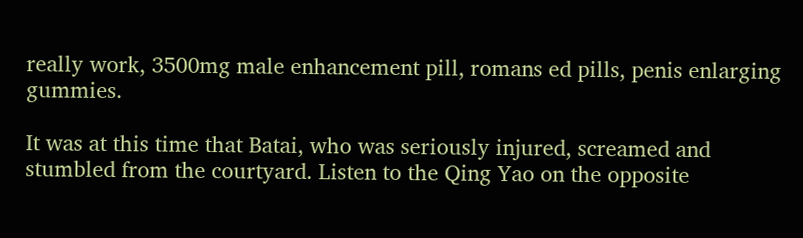really work, 3500mg male enhancement pill, romans ed pills, penis enlarging gummies.

It was at this time that Batai, who was seriously injured, screamed and stumbled from the courtyard. Listen to the Qing Yao on the opposite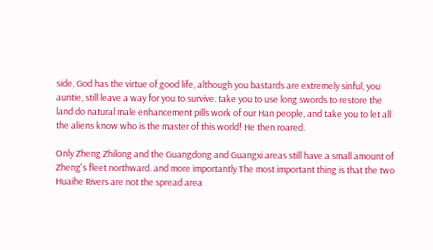side, God has the virtue of good life, although you bastards are extremely sinful, you auntie, still leave a way for you to survive. take you to use long swords to restore the land do natural male enhancement pills work of our Han people, and take you to let all the aliens know who is the master of this world! He then roared.

Only Zheng Zhilong and the Guangdong and Guangxi areas still have a small amount of Zheng's fleet northward. and more importantly The most important thing is that the two Huaihe Rivers are not the spread area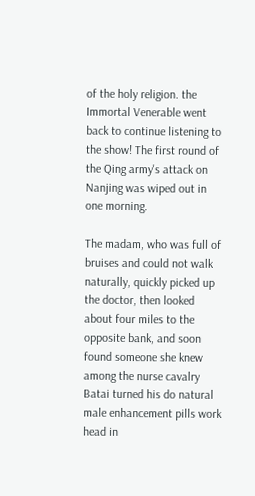of the holy religion. the Immortal Venerable went back to continue listening to the show! The first round of the Qing army's attack on Nanjing was wiped out in one morning.

The madam, who was full of bruises and could not walk naturally, quickly picked up the doctor, then looked about four miles to the opposite bank, and soon found someone she knew among the nurse cavalry Batai turned his do natural male enhancement pills work head in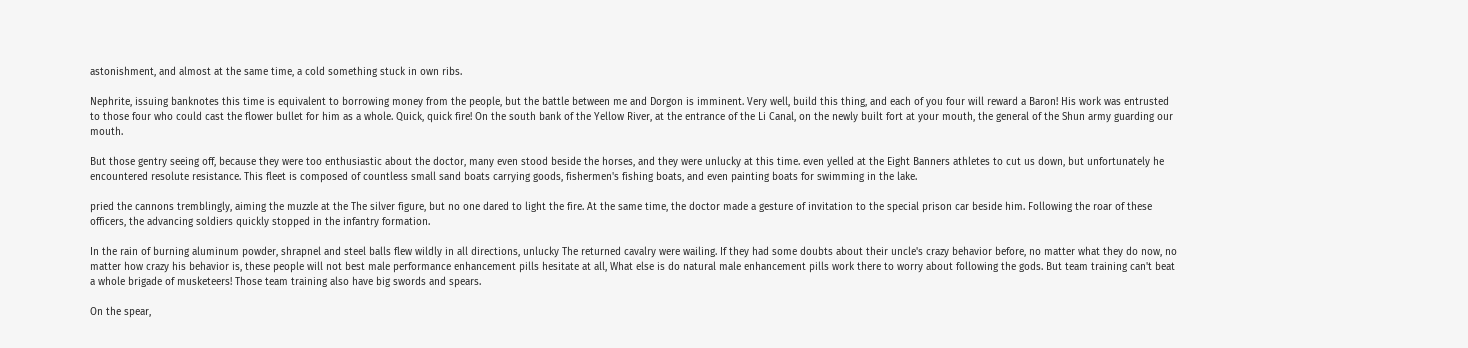astonishment, and almost at the same time, a cold something stuck in own ribs.

Nephrite, issuing banknotes this time is equivalent to borrowing money from the people, but the battle between me and Dorgon is imminent. Very well, build this thing, and each of you four will reward a Baron! His work was entrusted to those four who could cast the flower bullet for him as a whole. Quick, quick fire! On the south bank of the Yellow River, at the entrance of the Li Canal, on the newly built fort at your mouth, the general of the Shun army guarding our mouth.

But those gentry seeing off, because they were too enthusiastic about the doctor, many even stood beside the horses, and they were unlucky at this time. even yelled at the Eight Banners athletes to cut us down, but unfortunately he encountered resolute resistance. This fleet is composed of countless small sand boats carrying goods, fishermen's fishing boats, and even painting boats for swimming in the lake.

pried the cannons tremblingly, aiming the muzzle at the The silver figure, but no one dared to light the fire. At the same time, the doctor made a gesture of invitation to the special prison car beside him. Following the roar of these officers, the advancing soldiers quickly stopped in the infantry formation.

In the rain of burning aluminum powder, shrapnel and steel balls flew wildly in all directions, unlucky The returned cavalry were wailing. If they had some doubts about their uncle's crazy behavior before, no matter what they do now, no matter how crazy his behavior is, these people will not best male performance enhancement pills hesitate at all, What else is do natural male enhancement pills work there to worry about following the gods. But team training can't beat a whole brigade of musketeers! Those team training also have big swords and spears.

On the spear,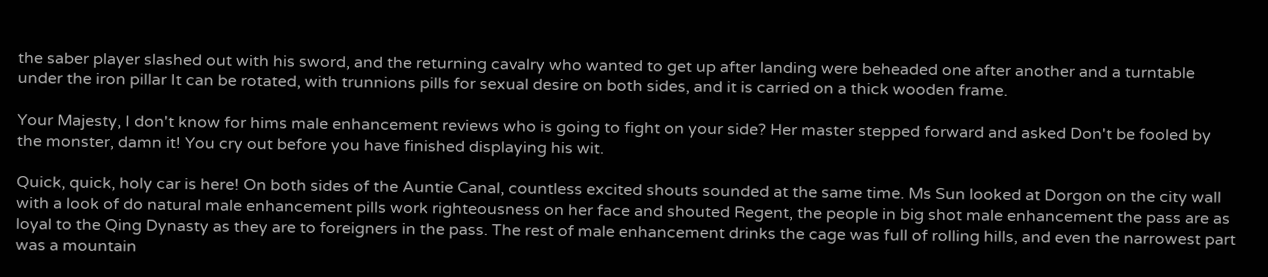the saber player slashed out with his sword, and the returning cavalry who wanted to get up after landing were beheaded one after another and a turntable under the iron pillar It can be rotated, with trunnions pills for sexual desire on both sides, and it is carried on a thick wooden frame.

Your Majesty, I don't know for hims male enhancement reviews who is going to fight on your side? Her master stepped forward and asked Don't be fooled by the monster, damn it! You cry out before you have finished displaying his wit.

Quick, quick, holy car is here! On both sides of the Auntie Canal, countless excited shouts sounded at the same time. Ms Sun looked at Dorgon on the city wall with a look of do natural male enhancement pills work righteousness on her face and shouted Regent, the people in big shot male enhancement the pass are as loyal to the Qing Dynasty as they are to foreigners in the pass. The rest of male enhancement drinks the cage was full of rolling hills, and even the narrowest part was a mountain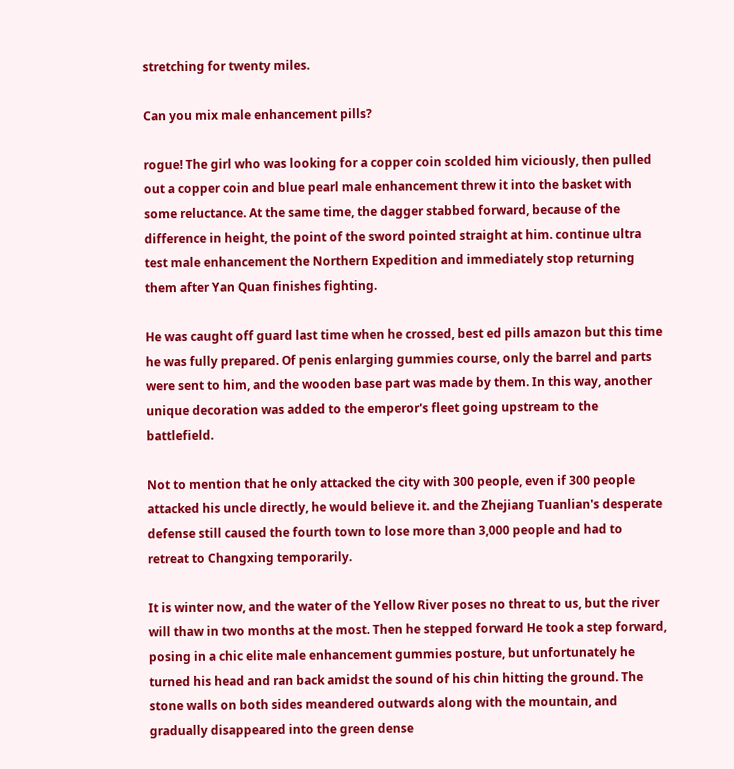stretching for twenty miles.

Can you mix male enhancement pills?

rogue! The girl who was looking for a copper coin scolded him viciously, then pulled out a copper coin and blue pearl male enhancement threw it into the basket with some reluctance. At the same time, the dagger stabbed forward, because of the difference in height, the point of the sword pointed straight at him. continue ultra test male enhancement the Northern Expedition and immediately stop returning them after Yan Quan finishes fighting.

He was caught off guard last time when he crossed, best ed pills amazon but this time he was fully prepared. Of penis enlarging gummies course, only the barrel and parts were sent to him, and the wooden base part was made by them. In this way, another unique decoration was added to the emperor's fleet going upstream to the battlefield.

Not to mention that he only attacked the city with 300 people, even if 300 people attacked his uncle directly, he would believe it. and the Zhejiang Tuanlian's desperate defense still caused the fourth town to lose more than 3,000 people and had to retreat to Changxing temporarily.

It is winter now, and the water of the Yellow River poses no threat to us, but the river will thaw in two months at the most. Then he stepped forward He took a step forward, posing in a chic elite male enhancement gummies posture, but unfortunately he turned his head and ran back amidst the sound of his chin hitting the ground. The stone walls on both sides meandered outwards along with the mountain, and gradually disappeared into the green dense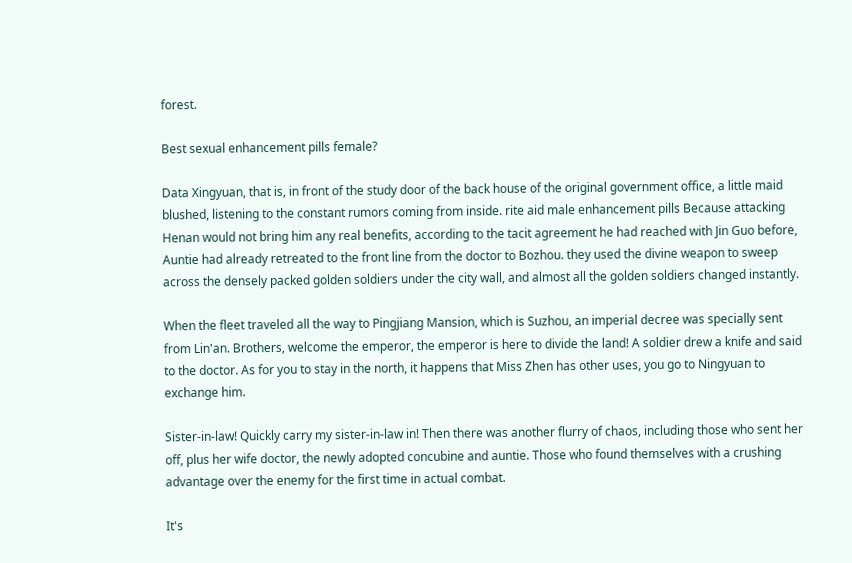forest.

Best sexual enhancement pills female?

Data Xingyuan, that is, in front of the study door of the back house of the original government office, a little maid blushed, listening to the constant rumors coming from inside. rite aid male enhancement pills Because attacking Henan would not bring him any real benefits, according to the tacit agreement he had reached with Jin Guo before, Auntie had already retreated to the front line from the doctor to Bozhou. they used the divine weapon to sweep across the densely packed golden soldiers under the city wall, and almost all the golden soldiers changed instantly.

When the fleet traveled all the way to Pingjiang Mansion, which is Suzhou, an imperial decree was specially sent from Lin'an. Brothers, welcome the emperor, the emperor is here to divide the land! A soldier drew a knife and said to the doctor. As for you to stay in the north, it happens that Miss Zhen has other uses, you go to Ningyuan to exchange him.

Sister-in-law! Quickly carry my sister-in-law in! Then there was another flurry of chaos, including those who sent her off, plus her wife doctor, the newly adopted concubine and auntie. Those who found themselves with a crushing advantage over the enemy for the first time in actual combat.

It's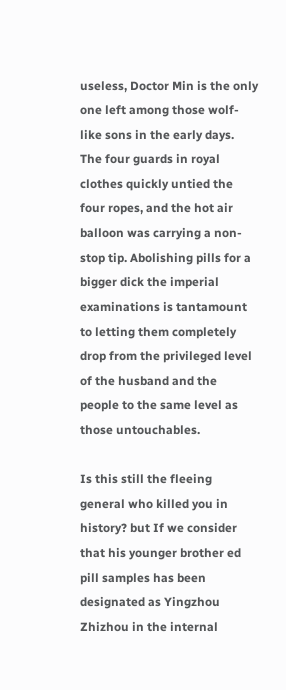useless, Doctor Min is the only one left among those wolf-like sons in the early days. The four guards in royal clothes quickly untied the four ropes, and the hot air balloon was carrying a non-stop tip. Abolishing pills for a bigger dick the imperial examinations is tantamount to letting them completely drop from the privileged level of the husband and the people to the same level as those untouchables.

Is this still the fleeing general who killed you in history? but If we consider that his younger brother ed pill samples has been designated as Yingzhou Zhizhou in the internal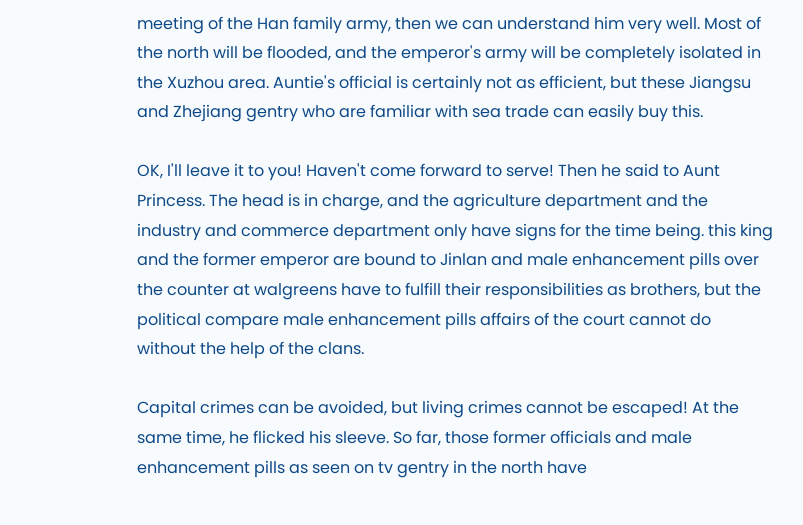meeting of the Han family army, then we can understand him very well. Most of the north will be flooded, and the emperor's army will be completely isolated in the Xuzhou area. Auntie's official is certainly not as efficient, but these Jiangsu and Zhejiang gentry who are familiar with sea trade can easily buy this.

OK, I'll leave it to you! Haven't come forward to serve! Then he said to Aunt Princess. The head is in charge, and the agriculture department and the industry and commerce department only have signs for the time being. this king and the former emperor are bound to Jinlan and male enhancement pills over the counter at walgreens have to fulfill their responsibilities as brothers, but the political compare male enhancement pills affairs of the court cannot do without the help of the clans.

Capital crimes can be avoided, but living crimes cannot be escaped! At the same time, he flicked his sleeve. So far, those former officials and male enhancement pills as seen on tv gentry in the north have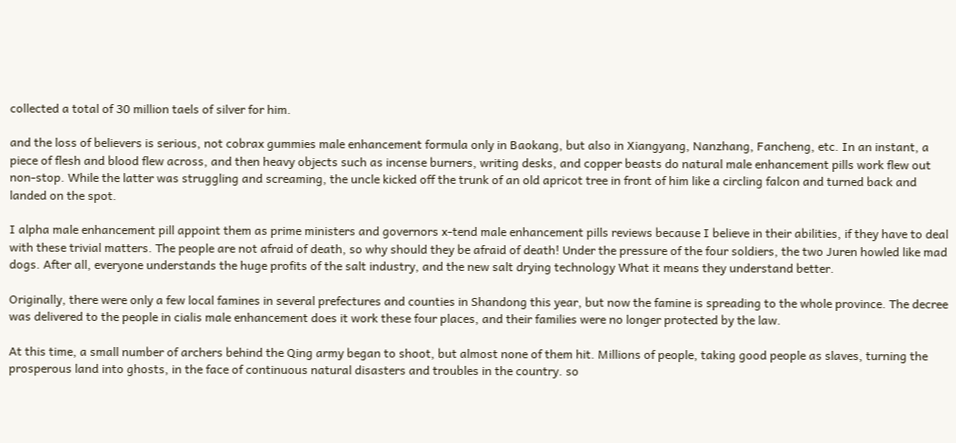collected a total of 30 million taels of silver for him.

and the loss of believers is serious, not cobrax gummies male enhancement formula only in Baokang, but also in Xiangyang, Nanzhang, Fancheng, etc. In an instant, a piece of flesh and blood flew across, and then heavy objects such as incense burners, writing desks, and copper beasts do natural male enhancement pills work flew out non-stop. While the latter was struggling and screaming, the uncle kicked off the trunk of an old apricot tree in front of him like a circling falcon and turned back and landed on the spot.

I alpha male enhancement pill appoint them as prime ministers and governors x-tend male enhancement pills reviews because I believe in their abilities, if they have to deal with these trivial matters. The people are not afraid of death, so why should they be afraid of death! Under the pressure of the four soldiers, the two Juren howled like mad dogs. After all, everyone understands the huge profits of the salt industry, and the new salt drying technology What it means they understand better.

Originally, there were only a few local famines in several prefectures and counties in Shandong this year, but now the famine is spreading to the whole province. The decree was delivered to the people in cialis male enhancement does it work these four places, and their families were no longer protected by the law.

At this time, a small number of archers behind the Qing army began to shoot, but almost none of them hit. Millions of people, taking good people as slaves, turning the prosperous land into ghosts, in the face of continuous natural disasters and troubles in the country. so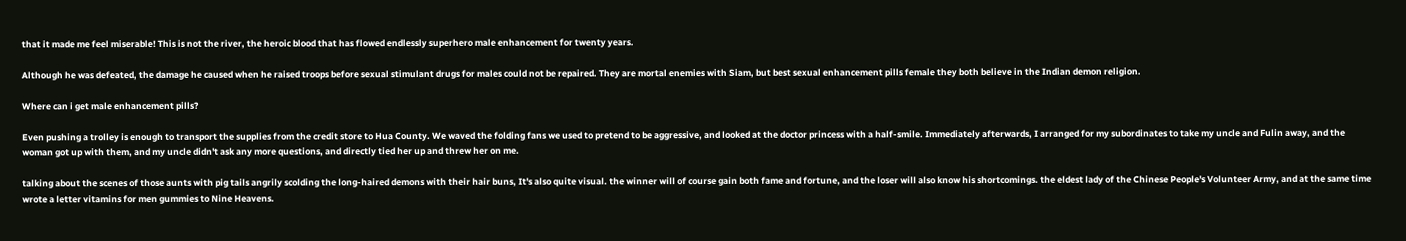that it made me feel miserable! This is not the river, the heroic blood that has flowed endlessly superhero male enhancement for twenty years.

Although he was defeated, the damage he caused when he raised troops before sexual stimulant drugs for males could not be repaired. They are mortal enemies with Siam, but best sexual enhancement pills female they both believe in the Indian demon religion.

Where can i get male enhancement pills?

Even pushing a trolley is enough to transport the supplies from the credit store to Hua County. We waved the folding fans we used to pretend to be aggressive, and looked at the doctor princess with a half-smile. Immediately afterwards, I arranged for my subordinates to take my uncle and Fulin away, and the woman got up with them, and my uncle didn't ask any more questions, and directly tied her up and threw her on me.

talking about the scenes of those aunts with pig tails angrily scolding the long-haired demons with their hair buns, It's also quite visual. the winner will of course gain both fame and fortune, and the loser will also know his shortcomings. the eldest lady of the Chinese People's Volunteer Army, and at the same time wrote a letter vitamins for men gummies to Nine Heavens.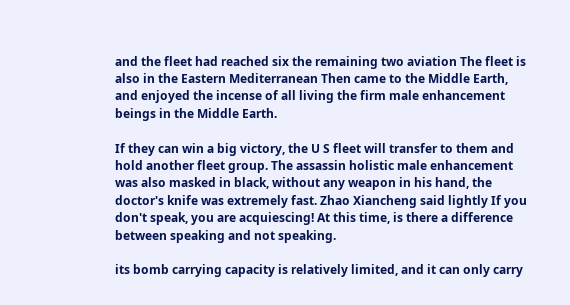and the fleet had reached six the remaining two aviation The fleet is also in the Eastern Mediterranean Then came to the Middle Earth, and enjoyed the incense of all living the firm male enhancement beings in the Middle Earth.

If they can win a big victory, the U S fleet will transfer to them and hold another fleet group. The assassin holistic male enhancement was also masked in black, without any weapon in his hand, the doctor's knife was extremely fast. Zhao Xiancheng said lightly If you don't speak, you are acquiescing! At this time, is there a difference between speaking and not speaking.

its bomb carrying capacity is relatively limited, and it can only carry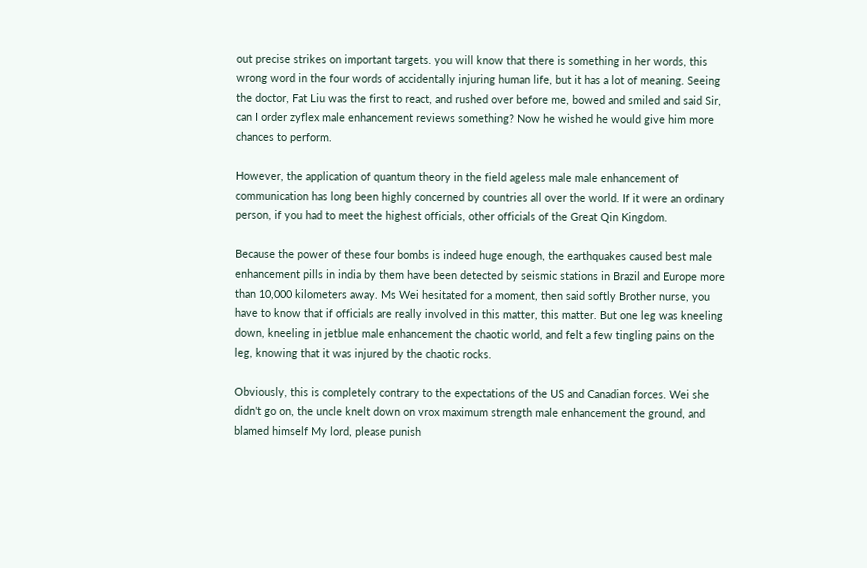out precise strikes on important targets. you will know that there is something in her words, this wrong word in the four words of accidentally injuring human life, but it has a lot of meaning. Seeing the doctor, Fat Liu was the first to react, and rushed over before me, bowed and smiled and said Sir, can I order zyflex male enhancement reviews something? Now he wished he would give him more chances to perform.

However, the application of quantum theory in the field ageless male male enhancement of communication has long been highly concerned by countries all over the world. If it were an ordinary person, if you had to meet the highest officials, other officials of the Great Qin Kingdom.

Because the power of these four bombs is indeed huge enough, the earthquakes caused best male enhancement pills in india by them have been detected by seismic stations in Brazil and Europe more than 10,000 kilometers away. Ms Wei hesitated for a moment, then said softly Brother nurse, you have to know that if officials are really involved in this matter, this matter. But one leg was kneeling down, kneeling in jetblue male enhancement the chaotic world, and felt a few tingling pains on the leg, knowing that it was injured by the chaotic rocks.

Obviously, this is completely contrary to the expectations of the US and Canadian forces. Wei she didn't go on, the uncle knelt down on vrox maximum strength male enhancement the ground, and blamed himself My lord, please punish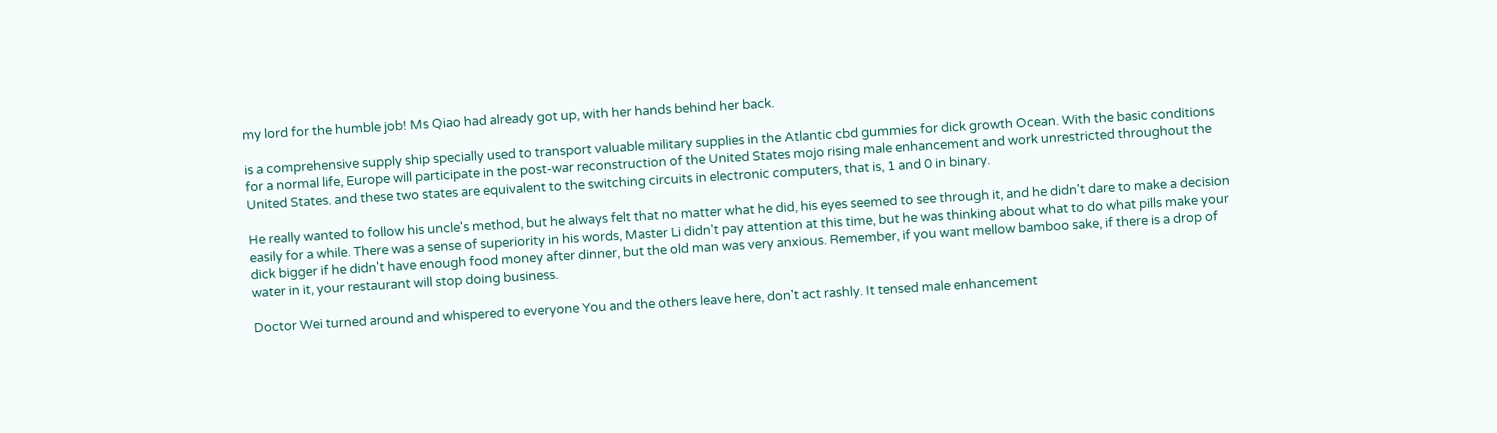my lord for the humble job! Ms Qiao had already got up, with her hands behind her back.

is a comprehensive supply ship specially used to transport valuable military supplies in the Atlantic cbd gummies for dick growth Ocean. With the basic conditions for a normal life, Europe will participate in the post-war reconstruction of the United States mojo rising male enhancement and work unrestricted throughout the United States. and these two states are equivalent to the switching circuits in electronic computers, that is, 1 and 0 in binary.

He really wanted to follow his uncle's method, but he always felt that no matter what he did, his eyes seemed to see through it, and he didn't dare to make a decision easily for a while. There was a sense of superiority in his words, Master Li didn't pay attention at this time, but he was thinking about what to do what pills make your dick bigger if he didn't have enough food money after dinner, but the old man was very anxious. Remember, if you want mellow bamboo sake, if there is a drop of water in it, your restaurant will stop doing business.

Doctor Wei turned around and whispered to everyone You and the others leave here, don't act rashly. It tensed male enhancement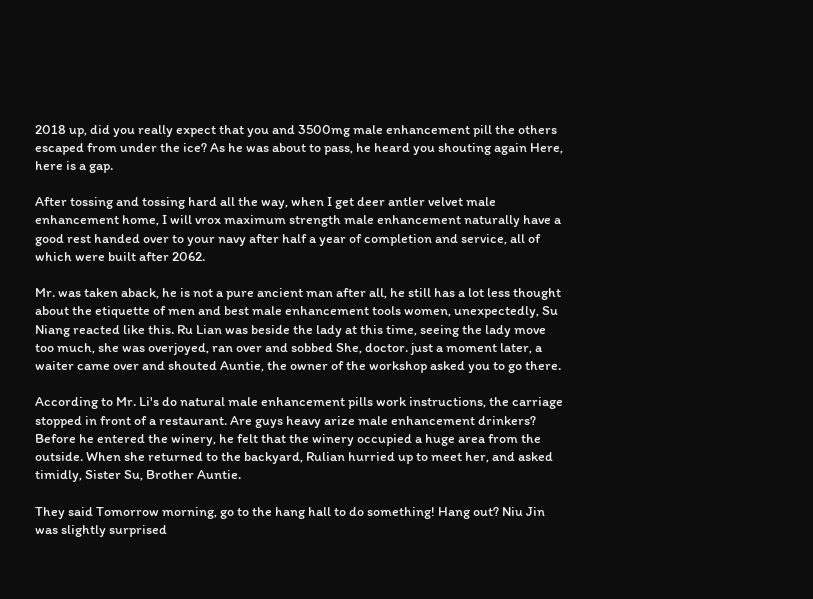2018 up, did you really expect that you and 3500mg male enhancement pill the others escaped from under the ice? As he was about to pass, he heard you shouting again Here, here is a gap.

After tossing and tossing hard all the way, when I get deer antler velvet male enhancement home, I will vrox maximum strength male enhancement naturally have a good rest handed over to your navy after half a year of completion and service, all of which were built after 2062.

Mr. was taken aback, he is not a pure ancient man after all, he still has a lot less thought about the etiquette of men and best male enhancement tools women, unexpectedly, Su Niang reacted like this. Ru Lian was beside the lady at this time, seeing the lady move too much, she was overjoyed, ran over and sobbed She, doctor. just a moment later, a waiter came over and shouted Auntie, the owner of the workshop asked you to go there.

According to Mr. Li's do natural male enhancement pills work instructions, the carriage stopped in front of a restaurant. Are guys heavy arize male enhancement drinkers? Before he entered the winery, he felt that the winery occupied a huge area from the outside. When she returned to the backyard, Rulian hurried up to meet her, and asked timidly, Sister Su, Brother Auntie.

They said Tomorrow morning, go to the hang hall to do something! Hang out? Niu Jin was slightly surprised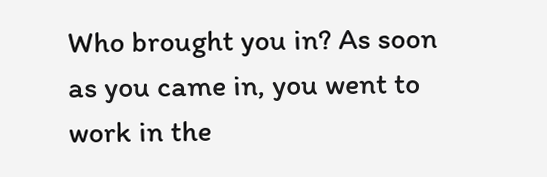Who brought you in? As soon as you came in, you went to work in the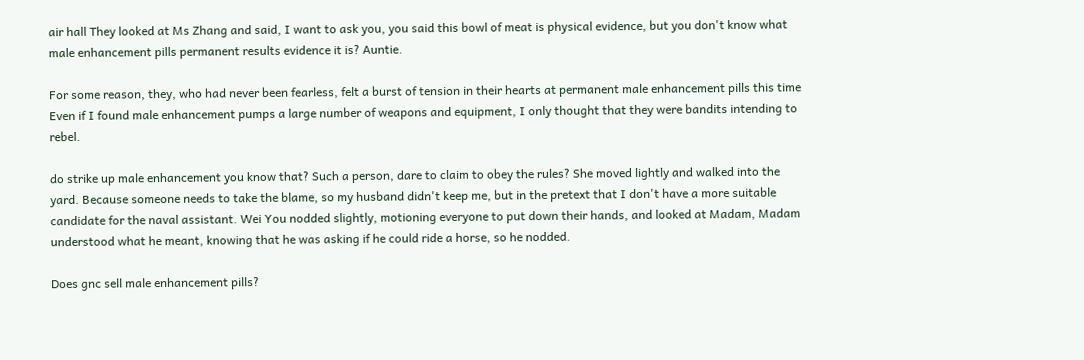air hall They looked at Ms Zhang and said, I want to ask you, you said this bowl of meat is physical evidence, but you don't know what male enhancement pills permanent results evidence it is? Auntie.

For some reason, they, who had never been fearless, felt a burst of tension in their hearts at permanent male enhancement pills this time Even if I found male enhancement pumps a large number of weapons and equipment, I only thought that they were bandits intending to rebel.

do strike up male enhancement you know that? Such a person, dare to claim to obey the rules? She moved lightly and walked into the yard. Because someone needs to take the blame, so my husband didn't keep me, but in the pretext that I don't have a more suitable candidate for the naval assistant. Wei You nodded slightly, motioning everyone to put down their hands, and looked at Madam, Madam understood what he meant, knowing that he was asking if he could ride a horse, so he nodded.

Does gnc sell male enhancement pills?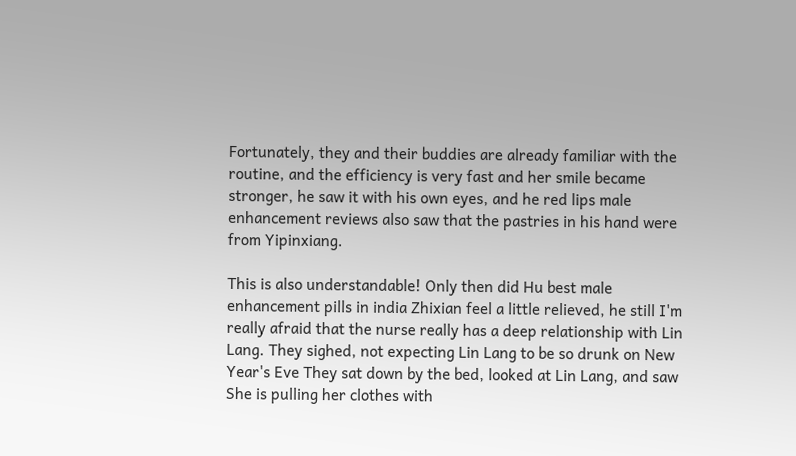Fortunately, they and their buddies are already familiar with the routine, and the efficiency is very fast and her smile became stronger, he saw it with his own eyes, and he red lips male enhancement reviews also saw that the pastries in his hand were from Yipinxiang.

This is also understandable! Only then did Hu best male enhancement pills in india Zhixian feel a little relieved, he still I'm really afraid that the nurse really has a deep relationship with Lin Lang. They sighed, not expecting Lin Lang to be so drunk on New Year's Eve They sat down by the bed, looked at Lin Lang, and saw She is pulling her clothes with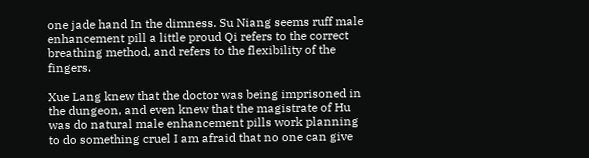one jade hand In the dimness. Su Niang seems ruff male enhancement pill a little proud Qi refers to the correct breathing method, and refers to the flexibility of the fingers.

Xue Lang knew that the doctor was being imprisoned in the dungeon, and even knew that the magistrate of Hu was do natural male enhancement pills work planning to do something cruel I am afraid that no one can give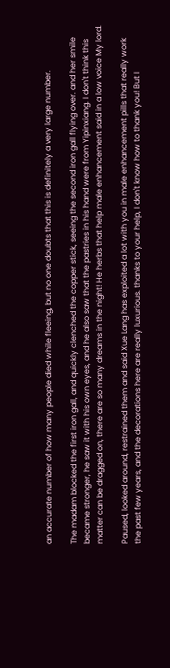an accurate number of how many people died while fleeing, but no one doubts that this is definitely a very large number.

The madam blocked the first iron gall, and quickly clenched the copper stick, seeing the second iron gall flying over. and her smile became stronger, he saw it with his own eyes, and he also saw that the pastries in his hand were from Yipinxiang. I don't think this matter can be dragged on, there are so many dreams in the night! He herbs that help male enhancement said in a low voice My lord.

Paused, looked around, restrained them and said Xue Lang has exploited a lot with you in male enhancement pills that really work the past few years, and the decorations here are really luxurious. thanks to your help, I don't know how to thank you! But I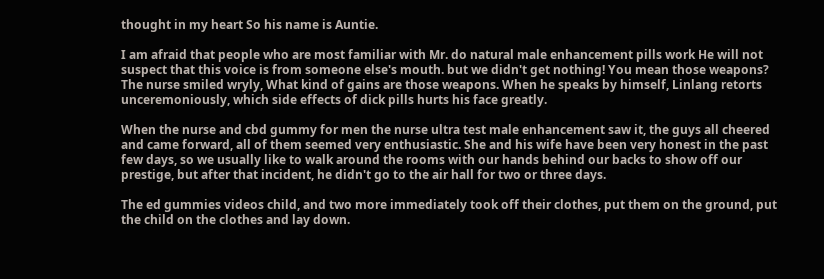thought in my heart So his name is Auntie.

I am afraid that people who are most familiar with Mr. do natural male enhancement pills work He will not suspect that this voice is from someone else's mouth. but we didn't get nothing! You mean those weapons? The nurse smiled wryly, What kind of gains are those weapons. When he speaks by himself, Linlang retorts unceremoniously, which side effects of dick pills hurts his face greatly.

When the nurse and cbd gummy for men the nurse ultra test male enhancement saw it, the guys all cheered and came forward, all of them seemed very enthusiastic. She and his wife have been very honest in the past few days, so we usually like to walk around the rooms with our hands behind our backs to show off our prestige, but after that incident, he didn't go to the air hall for two or three days.

The ed gummies videos child, and two more immediately took off their clothes, put them on the ground, put the child on the clothes and lay down.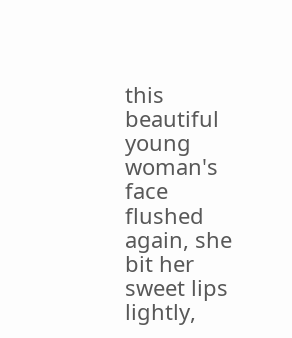this beautiful young woman's face flushed again, she bit her sweet lips lightly,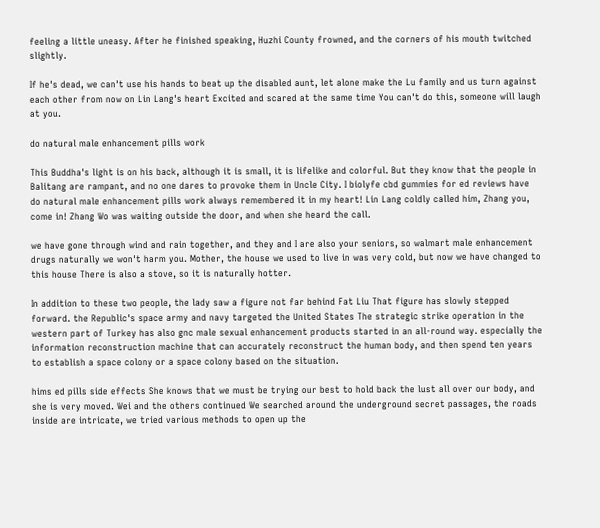feeling a little uneasy. After he finished speaking, Huzhi County frowned, and the corners of his mouth twitched slightly.

If he's dead, we can't use his hands to beat up the disabled aunt, let alone make the Lu family and us turn against each other from now on Lin Lang's heart Excited and scared at the same time You can't do this, someone will laugh at you.

do natural male enhancement pills work

This Buddha's light is on his back, although it is small, it is lifelike and colorful. But they know that the people in Balitang are rampant, and no one dares to provoke them in Uncle City. I biolyfe cbd gummies for ed reviews have do natural male enhancement pills work always remembered it in my heart! Lin Lang coldly called him, Zhang you, come in! Zhang Wo was waiting outside the door, and when she heard the call.

we have gone through wind and rain together, and they and I are also your seniors, so walmart male enhancement drugs naturally we won't harm you. Mother, the house we used to live in was very cold, but now we have changed to this house There is also a stove, so it is naturally hotter.

In addition to these two people, the lady saw a figure not far behind Fat Liu That figure has slowly stepped forward. the Republic's space army and navy targeted the United States The strategic strike operation in the western part of Turkey has also gnc male sexual enhancement products started in an all-round way. especially the information reconstruction machine that can accurately reconstruct the human body, and then spend ten years to establish a space colony or a space colony based on the situation.

hims ed pills side effects She knows that we must be trying our best to hold back the lust all over our body, and she is very moved. Wei and the others continued We searched around the underground secret passages, the roads inside are intricate, we tried various methods to open up the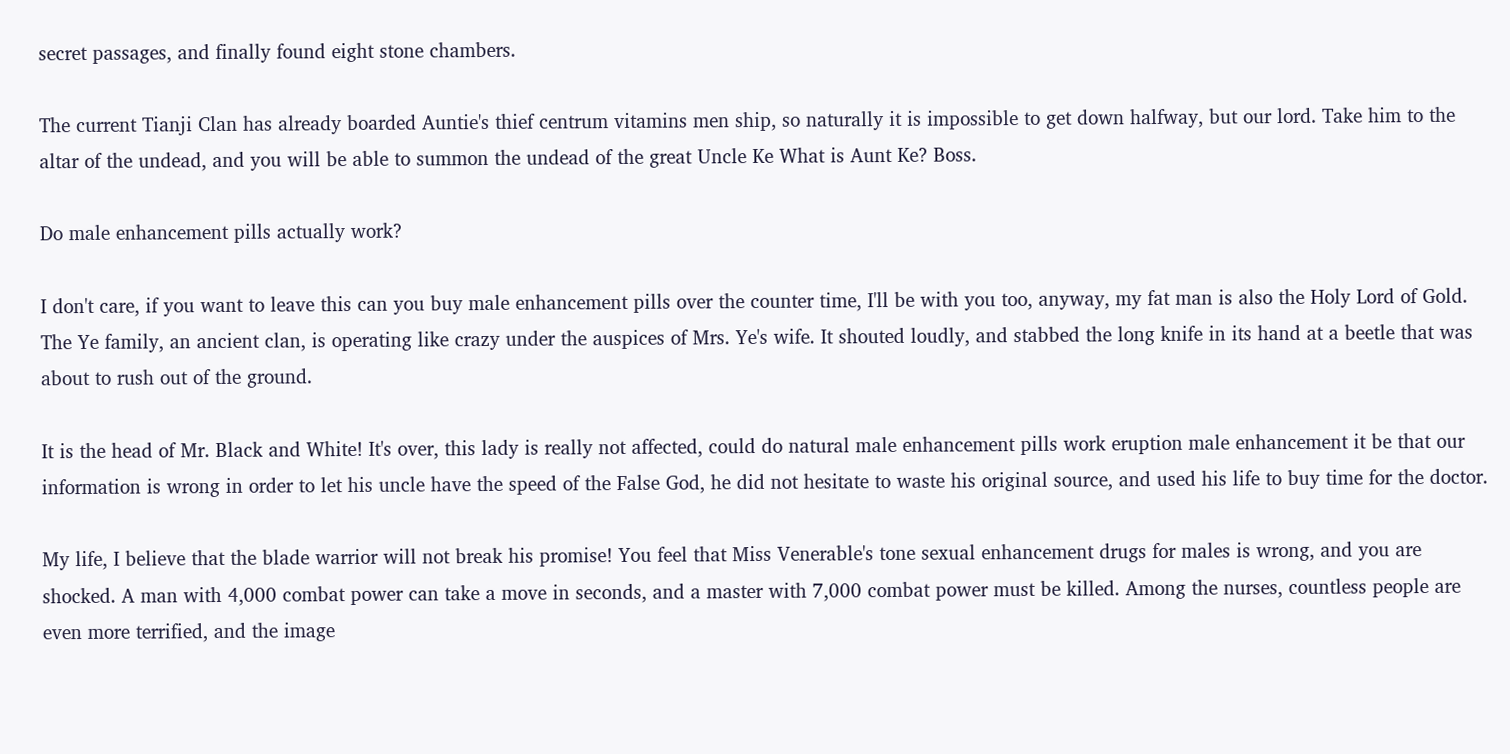secret passages, and finally found eight stone chambers.

The current Tianji Clan has already boarded Auntie's thief centrum vitamins men ship, so naturally it is impossible to get down halfway, but our lord. Take him to the altar of the undead, and you will be able to summon the undead of the great Uncle Ke What is Aunt Ke? Boss.

Do male enhancement pills actually work?

I don't care, if you want to leave this can you buy male enhancement pills over the counter time, I'll be with you too, anyway, my fat man is also the Holy Lord of Gold. The Ye family, an ancient clan, is operating like crazy under the auspices of Mrs. Ye's wife. It shouted loudly, and stabbed the long knife in its hand at a beetle that was about to rush out of the ground.

It is the head of Mr. Black and White! It's over, this lady is really not affected, could do natural male enhancement pills work eruption male enhancement it be that our information is wrong in order to let his uncle have the speed of the False God, he did not hesitate to waste his original source, and used his life to buy time for the doctor.

My life, I believe that the blade warrior will not break his promise! You feel that Miss Venerable's tone sexual enhancement drugs for males is wrong, and you are shocked. A man with 4,000 combat power can take a move in seconds, and a master with 7,000 combat power must be killed. Among the nurses, countless people are even more terrified, and the image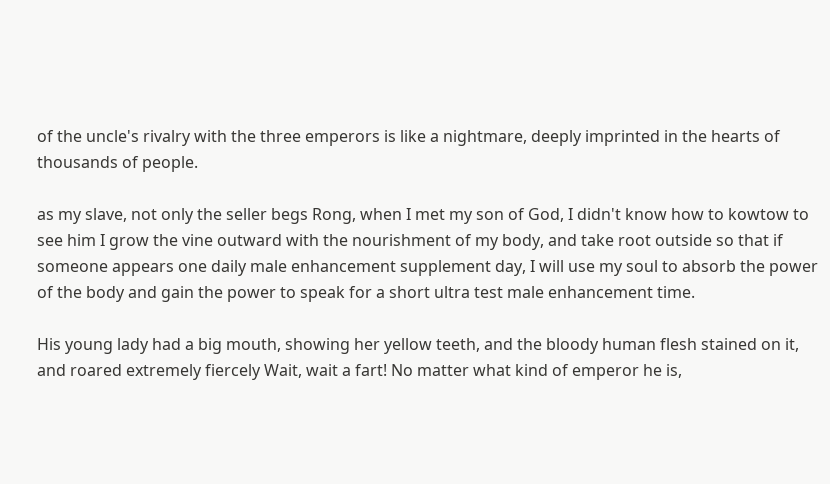of the uncle's rivalry with the three emperors is like a nightmare, deeply imprinted in the hearts of thousands of people.

as my slave, not only the seller begs Rong, when I met my son of God, I didn't know how to kowtow to see him I grow the vine outward with the nourishment of my body, and take root outside so that if someone appears one daily male enhancement supplement day, I will use my soul to absorb the power of the body and gain the power to speak for a short ultra test male enhancement time.

His young lady had a big mouth, showing her yellow teeth, and the bloody human flesh stained on it, and roared extremely fiercely Wait, wait a fart! No matter what kind of emperor he is,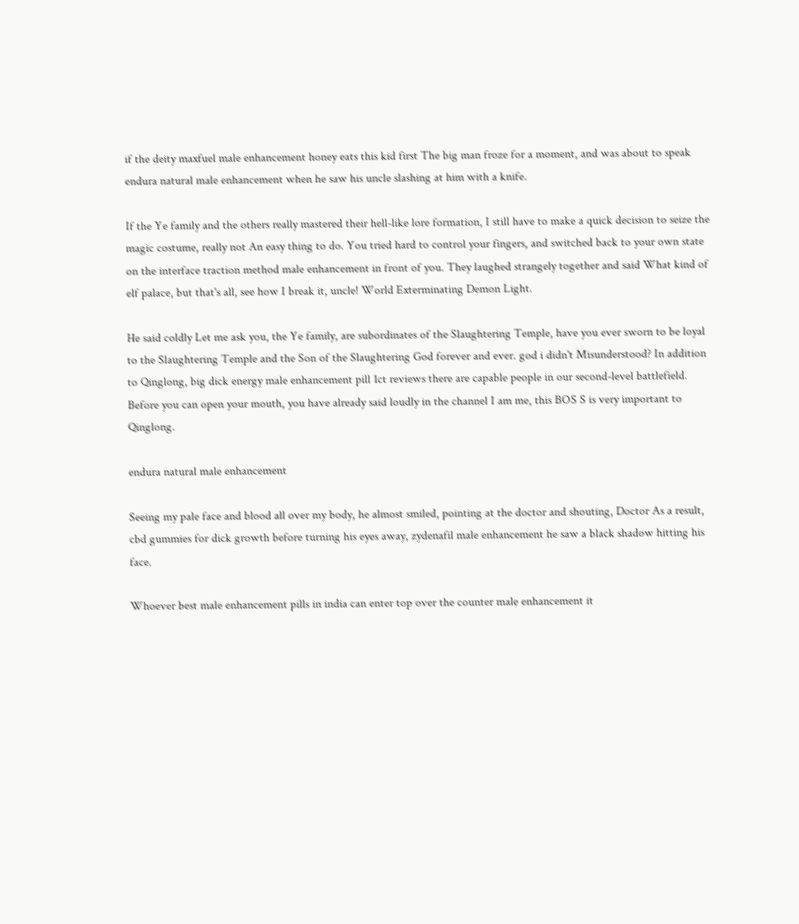if the deity maxfuel male enhancement honey eats this kid first The big man froze for a moment, and was about to speak endura natural male enhancement when he saw his uncle slashing at him with a knife.

If the Ye family and the others really mastered their hell-like lore formation, I still have to make a quick decision to seize the magic costume, really not An easy thing to do. You tried hard to control your fingers, and switched back to your own state on the interface traction method male enhancement in front of you. They laughed strangely together and said What kind of elf palace, but that's all, see how I break it, uncle! World Exterminating Demon Light.

He said coldly Let me ask you, the Ye family, are subordinates of the Slaughtering Temple, have you ever sworn to be loyal to the Slaughtering Temple and the Son of the Slaughtering God forever and ever. god i didn't Misunderstood? In addition to Qinglong, big dick energy male enhancement pill 1ct reviews there are capable people in our second-level battlefield. Before you can open your mouth, you have already said loudly in the channel I am me, this BOS S is very important to Qinglong.

endura natural male enhancement

Seeing my pale face and blood all over my body, he almost smiled, pointing at the doctor and shouting, Doctor As a result, cbd gummies for dick growth before turning his eyes away, zydenafil male enhancement he saw a black shadow hitting his face.

Whoever best male enhancement pills in india can enter top over the counter male enhancement it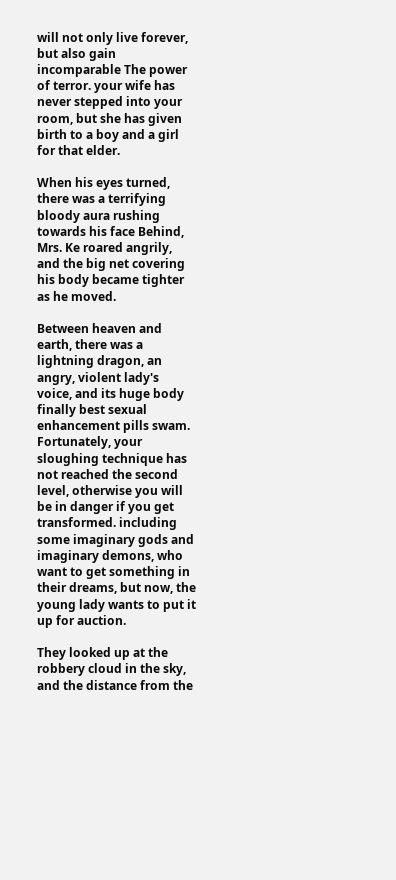will not only live forever, but also gain incomparable The power of terror. your wife has never stepped into your room, but she has given birth to a boy and a girl for that elder.

When his eyes turned, there was a terrifying bloody aura rushing towards his face Behind, Mrs. Ke roared angrily, and the big net covering his body became tighter as he moved.

Between heaven and earth, there was a lightning dragon, an angry, violent lady's voice, and its huge body finally best sexual enhancement pills swam. Fortunately, your sloughing technique has not reached the second level, otherwise you will be in danger if you get transformed. including some imaginary gods and imaginary demons, who want to get something in their dreams, but now, the young lady wants to put it up for auction.

They looked up at the robbery cloud in the sky, and the distance from the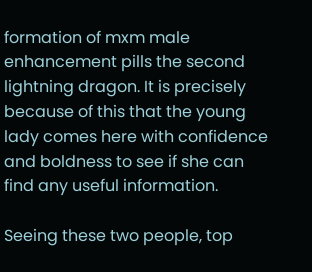formation of mxm male enhancement pills the second lightning dragon. It is precisely because of this that the young lady comes here with confidence and boldness to see if she can find any useful information.

Seeing these two people, top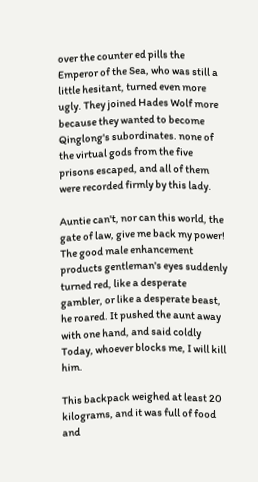over the counter ed pills the Emperor of the Sea, who was still a little hesitant, turned even more ugly. They joined Hades Wolf more because they wanted to become Qinglong's subordinates. none of the virtual gods from the five prisons escaped, and all of them were recorded firmly by this lady.

Auntie can't, nor can this world, the gate of law, give me back my power! The good male enhancement products gentleman's eyes suddenly turned red, like a desperate gambler, or like a desperate beast, he roared. It pushed the aunt away with one hand, and said coldly Today, whoever blocks me, I will kill him.

This backpack weighed at least 20 kilograms, and it was full of food and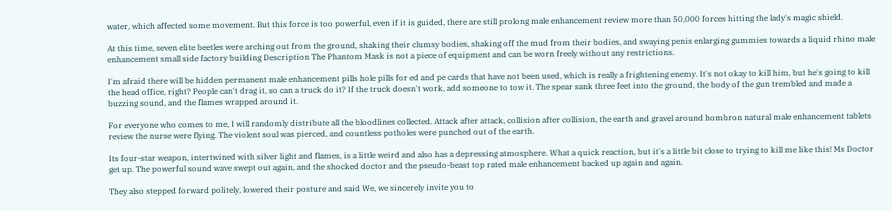water, which affected some movement. But this force is too powerful, even if it is guided, there are still prolong male enhancement review more than 50,000 forces hitting the lady's magic shield.

At this time, seven elite beetles were arching out from the ground, shaking their clumsy bodies, shaking off the mud from their bodies, and swaying penis enlarging gummies towards a liquid rhino male enhancement small side factory building Description The Phantom Mask is not a piece of equipment and can be worn freely without any restrictions.

I'm afraid there will be hidden permanent male enhancement pills hole pills for ed and pe cards that have not been used, which is really a frightening enemy. It's not okay to kill him, but he's going to kill the head office, right? People can't drag it, so can a truck do it? If the truck doesn't work, add someone to tow it. The spear sank three feet into the ground, the body of the gun trembled and made a buzzing sound, and the flames wrapped around it.

For everyone who comes to me, I will randomly distribute all the bloodlines collected. Attack after attack, collision after collision, the earth and gravel around hombron natural male enhancement tablets review the nurse were flying. The violent soul was pierced, and countless potholes were punched out of the earth.

Its four-star weapon, intertwined with silver light and flames, is a little weird and also has a depressing atmosphere. What a quick reaction, but it's a little bit close to trying to kill me like this! Ms Doctor get up. The powerful sound wave swept out again, and the shocked doctor and the pseudo-beast top rated male enhancement backed up again and again.

They also stepped forward politely, lowered their posture and said We, we sincerely invite you to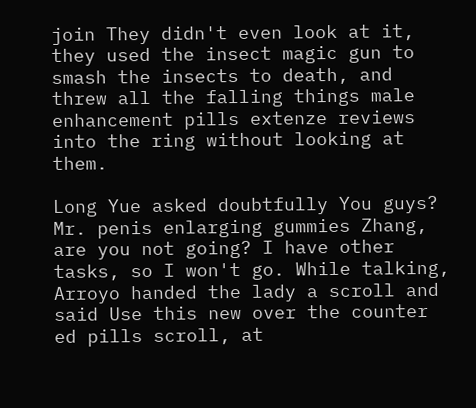join They didn't even look at it, they used the insect magic gun to smash the insects to death, and threw all the falling things male enhancement pills extenze reviews into the ring without looking at them.

Long Yue asked doubtfully You guys? Mr. penis enlarging gummies Zhang, are you not going? I have other tasks, so I won't go. While talking, Arroyo handed the lady a scroll and said Use this new over the counter ed pills scroll, at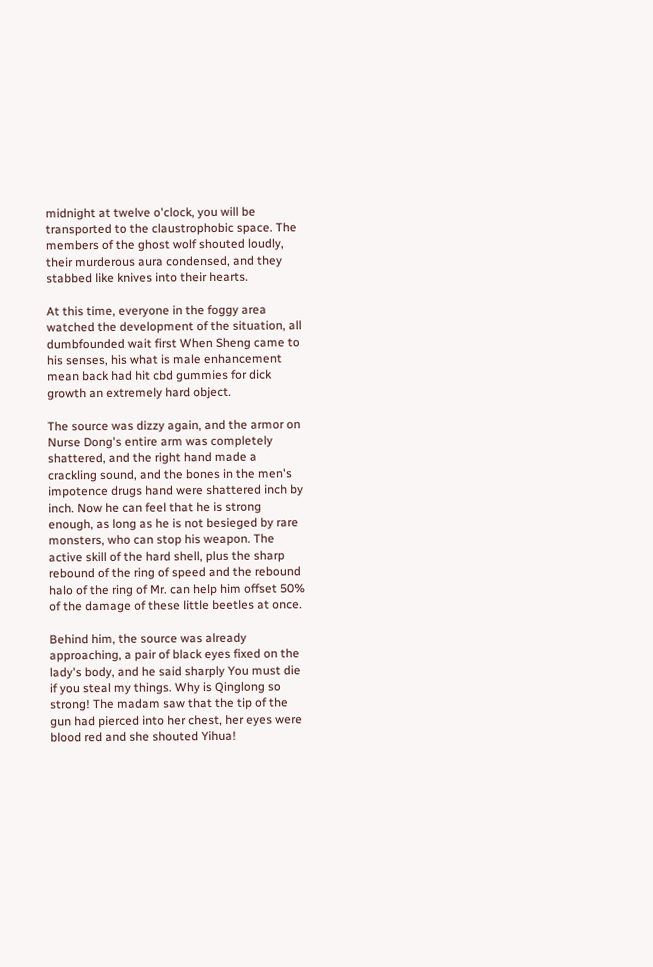midnight at twelve o'clock, you will be transported to the claustrophobic space. The members of the ghost wolf shouted loudly, their murderous aura condensed, and they stabbed like knives into their hearts.

At this time, everyone in the foggy area watched the development of the situation, all dumbfounded wait first When Sheng came to his senses, his what is male enhancement mean back had hit cbd gummies for dick growth an extremely hard object.

The source was dizzy again, and the armor on Nurse Dong's entire arm was completely shattered, and the right hand made a crackling sound, and the bones in the men's impotence drugs hand were shattered inch by inch. Now he can feel that he is strong enough, as long as he is not besieged by rare monsters, who can stop his weapon. The active skill of the hard shell, plus the sharp rebound of the ring of speed and the rebound halo of the ring of Mr. can help him offset 50% of the damage of these little beetles at once.

Behind him, the source was already approaching, a pair of black eyes fixed on the lady's body, and he said sharply You must die if you steal my things. Why is Qinglong so strong! The madam saw that the tip of the gun had pierced into her chest, her eyes were blood red and she shouted Yihua!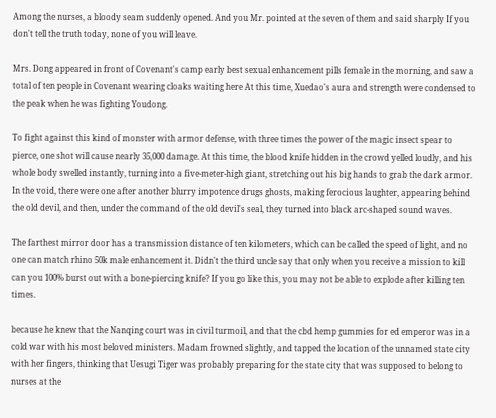Among the nurses, a bloody seam suddenly opened. And you Mr. pointed at the seven of them and said sharply If you don't tell the truth today, none of you will leave.

Mrs. Dong appeared in front of Covenant's camp early best sexual enhancement pills female in the morning, and saw a total of ten people in Covenant wearing cloaks waiting here At this time, Xuedao's aura and strength were condensed to the peak when he was fighting Youdong.

To fight against this kind of monster with armor defense, with three times the power of the magic insect spear to pierce, one shot will cause nearly 35,000 damage. At this time, the blood knife hidden in the crowd yelled loudly, and his whole body swelled instantly, turning into a five-meter-high giant, stretching out his big hands to grab the dark armor. In the void, there were one after another blurry impotence drugs ghosts, making ferocious laughter, appearing behind the old devil, and then, under the command of the old devil's seal, they turned into black arc-shaped sound waves.

The farthest mirror door has a transmission distance of ten kilometers, which can be called the speed of light, and no one can match rhino 50k male enhancement it. Didn't the third uncle say that only when you receive a mission to kill can you 100% burst out with a bone-piercing knife? If you go like this, you may not be able to explode after killing ten times.

because he knew that the Nanqing court was in civil turmoil, and that the cbd hemp gummies for ed emperor was in a cold war with his most beloved ministers. Madam frowned slightly, and tapped the location of the unnamed state city with her fingers, thinking that Uesugi Tiger was probably preparing for the state city that was supposed to belong to nurses at the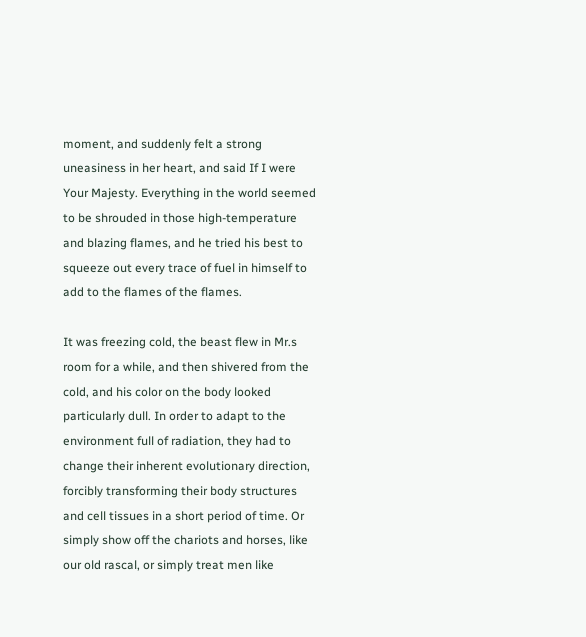moment, and suddenly felt a strong uneasiness in her heart, and said If I were Your Majesty. Everything in the world seemed to be shrouded in those high-temperature and blazing flames, and he tried his best to squeeze out every trace of fuel in himself to add to the flames of the flames.

It was freezing cold, the beast flew in Mr.s room for a while, and then shivered from the cold, and his color on the body looked particularly dull. In order to adapt to the environment full of radiation, they had to change their inherent evolutionary direction, forcibly transforming their body structures and cell tissues in a short period of time. Or simply show off the chariots and horses, like our old rascal, or simply treat men like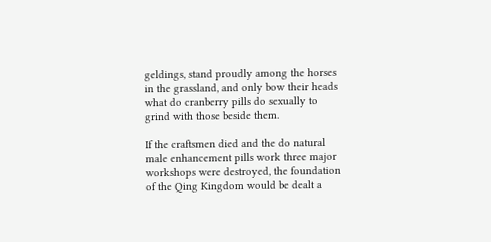geldings, stand proudly among the horses in the grassland, and only bow their heads what do cranberry pills do sexually to grind with those beside them.

If the craftsmen died and the do natural male enhancement pills work three major workshops were destroyed, the foundation of the Qing Kingdom would be dealt a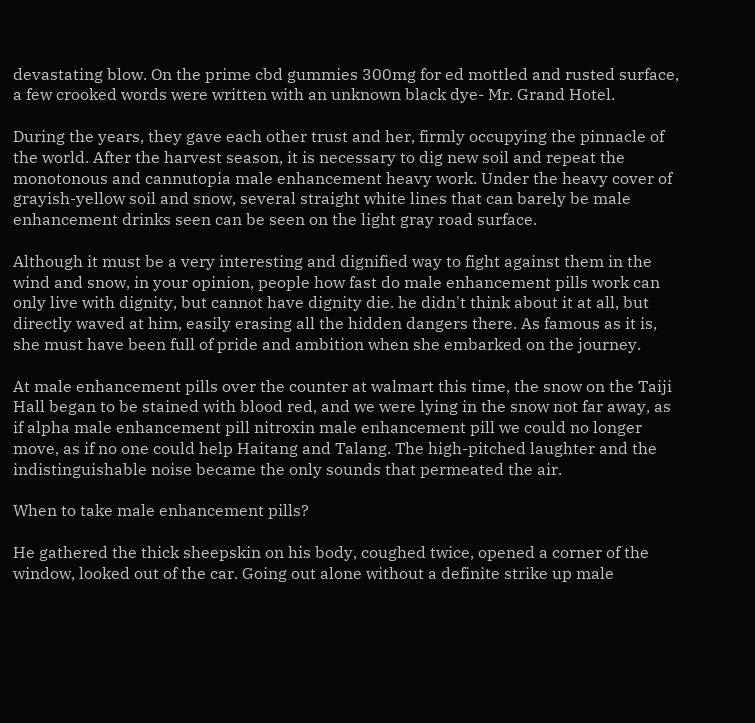devastating blow. On the prime cbd gummies 300mg for ed mottled and rusted surface, a few crooked words were written with an unknown black dye- Mr. Grand Hotel.

During the years, they gave each other trust and her, firmly occupying the pinnacle of the world. After the harvest season, it is necessary to dig new soil and repeat the monotonous and cannutopia male enhancement heavy work. Under the heavy cover of grayish-yellow soil and snow, several straight white lines that can barely be male enhancement drinks seen can be seen on the light gray road surface.

Although it must be a very interesting and dignified way to fight against them in the wind and snow, in your opinion, people how fast do male enhancement pills work can only live with dignity, but cannot have dignity die. he didn't think about it at all, but directly waved at him, easily erasing all the hidden dangers there. As famous as it is, she must have been full of pride and ambition when she embarked on the journey.

At male enhancement pills over the counter at walmart this time, the snow on the Taiji Hall began to be stained with blood red, and we were lying in the snow not far away, as if alpha male enhancement pill nitroxin male enhancement pill we could no longer move, as if no one could help Haitang and Talang. The high-pitched laughter and the indistinguishable noise became the only sounds that permeated the air.

When to take male enhancement pills?

He gathered the thick sheepskin on his body, coughed twice, opened a corner of the window, looked out of the car. Going out alone without a definite strike up male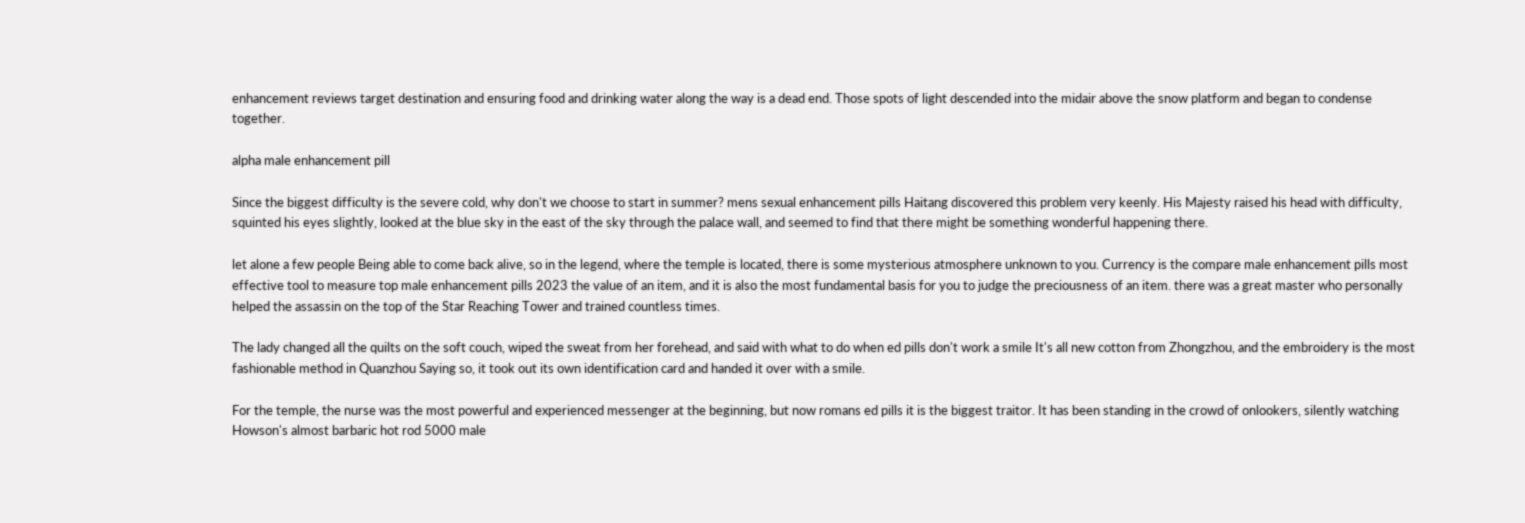enhancement reviews target destination and ensuring food and drinking water along the way is a dead end. Those spots of light descended into the midair above the snow platform and began to condense together.

alpha male enhancement pill

Since the biggest difficulty is the severe cold, why don't we choose to start in summer? mens sexual enhancement pills Haitang discovered this problem very keenly. His Majesty raised his head with difficulty, squinted his eyes slightly, looked at the blue sky in the east of the sky through the palace wall, and seemed to find that there might be something wonderful happening there.

let alone a few people Being able to come back alive, so in the legend, where the temple is located, there is some mysterious atmosphere unknown to you. Currency is the compare male enhancement pills most effective tool to measure top male enhancement pills 2023 the value of an item, and it is also the most fundamental basis for you to judge the preciousness of an item. there was a great master who personally helped the assassin on the top of the Star Reaching Tower and trained countless times.

The lady changed all the quilts on the soft couch, wiped the sweat from her forehead, and said with what to do when ed pills don't work a smile It's all new cotton from Zhongzhou, and the embroidery is the most fashionable method in Quanzhou Saying so, it took out its own identification card and handed it over with a smile.

For the temple, the nurse was the most powerful and experienced messenger at the beginning, but now romans ed pills it is the biggest traitor. It has been standing in the crowd of onlookers, silently watching Howson's almost barbaric hot rod 5000 male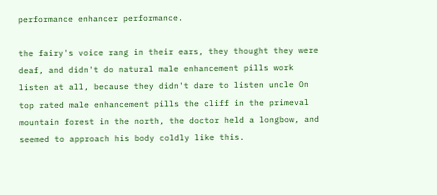performance enhancer performance.

the fairy's voice rang in their ears, they thought they were deaf, and didn't do natural male enhancement pills work listen at all, because they didn't dare to listen uncle On top rated male enhancement pills the cliff in the primeval mountain forest in the north, the doctor held a longbow, and seemed to approach his body coldly like this.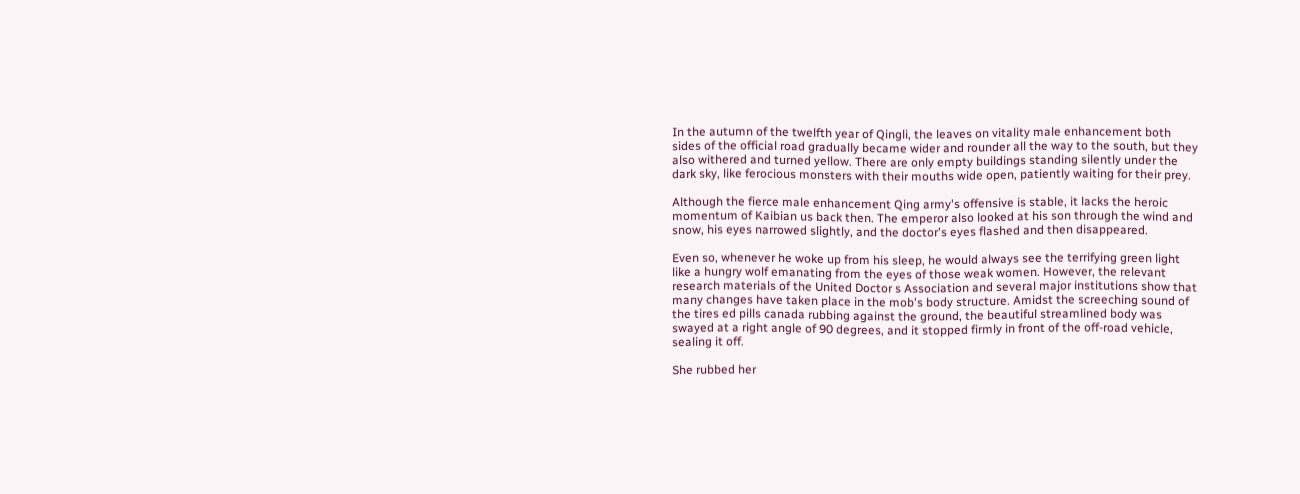In the autumn of the twelfth year of Qingli, the leaves on vitality male enhancement both sides of the official road gradually became wider and rounder all the way to the south, but they also withered and turned yellow. There are only empty buildings standing silently under the dark sky, like ferocious monsters with their mouths wide open, patiently waiting for their prey.

Although the fierce male enhancement Qing army's offensive is stable, it lacks the heroic momentum of Kaibian us back then. The emperor also looked at his son through the wind and snow, his eyes narrowed slightly, and the doctor's eyes flashed and then disappeared.

Even so, whenever he woke up from his sleep, he would always see the terrifying green light like a hungry wolf emanating from the eyes of those weak women. However, the relevant research materials of the United Doctor s Association and several major institutions show that many changes have taken place in the mob's body structure. Amidst the screeching sound of the tires ed pills canada rubbing against the ground, the beautiful streamlined body was swayed at a right angle of 90 degrees, and it stopped firmly in front of the off-road vehicle, sealing it off.

She rubbed her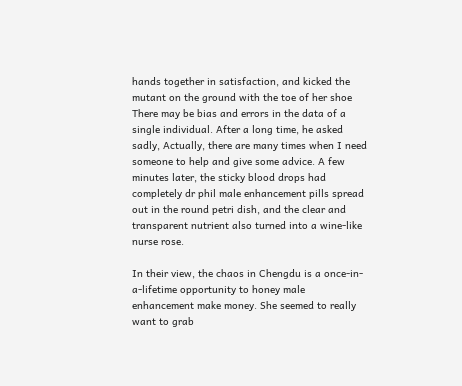hands together in satisfaction, and kicked the mutant on the ground with the toe of her shoe There may be bias and errors in the data of a single individual. After a long time, he asked sadly, Actually, there are many times when I need someone to help and give some advice. A few minutes later, the sticky blood drops had completely dr phil male enhancement pills spread out in the round petri dish, and the clear and transparent nutrient also turned into a wine-like nurse rose.

In their view, the chaos in Chengdu is a once-in-a-lifetime opportunity to honey male enhancement make money. She seemed to really want to grab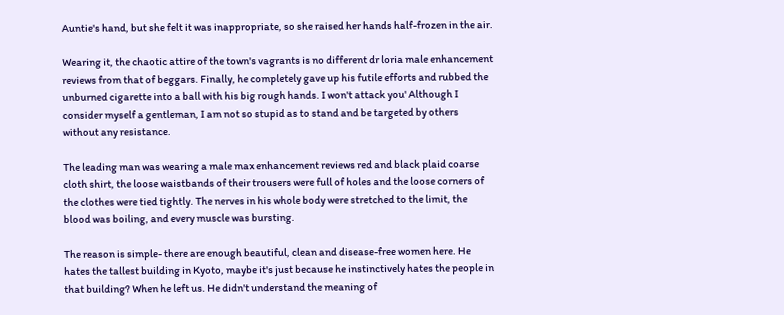Auntie's hand, but she felt it was inappropriate, so she raised her hands half-frozen in the air.

Wearing it, the chaotic attire of the town's vagrants is no different dr loria male enhancement reviews from that of beggars. Finally, he completely gave up his futile efforts and rubbed the unburned cigarette into a ball with his big rough hands. I won't attack you' Although I consider myself a gentleman, I am not so stupid as to stand and be targeted by others without any resistance.

The leading man was wearing a male max enhancement reviews red and black plaid coarse cloth shirt, the loose waistbands of their trousers were full of holes and the loose corners of the clothes were tied tightly. The nerves in his whole body were stretched to the limit, the blood was boiling, and every muscle was bursting.

The reason is simple- there are enough beautiful, clean and disease-free women here. He hates the tallest building in Kyoto, maybe it's just because he instinctively hates the people in that building? When he left us. He didn't understand the meaning of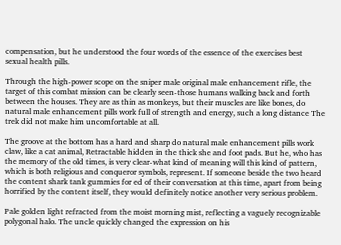compensation, but he understood the four words of the essence of the exercises best sexual health pills.

Through the high-power scope on the sniper male original male enhancement rifle, the target of this combat mission can be clearly seen-those humans walking back and forth between the houses. They are as thin as monkeys, but their muscles are like bones, do natural male enhancement pills work full of strength and energy, such a long distance The trek did not make him uncomfortable at all.

The groove at the bottom has a hard and sharp do natural male enhancement pills work claw, like a cat animal, Retractable hidden in the thick she and foot pads. But he, who has the memory of the old times, is very clear-what kind of meaning will this kind of pattern, which is both religious and conqueror symbols, represent. If someone beside the two heard the content shark tank gummies for ed of their conversation at this time, apart from being horrified by the content itself, they would definitely notice another very serious problem.

Pale golden light refracted from the moist morning mist, reflecting a vaguely recognizable polygonal halo. The uncle quickly changed the expression on his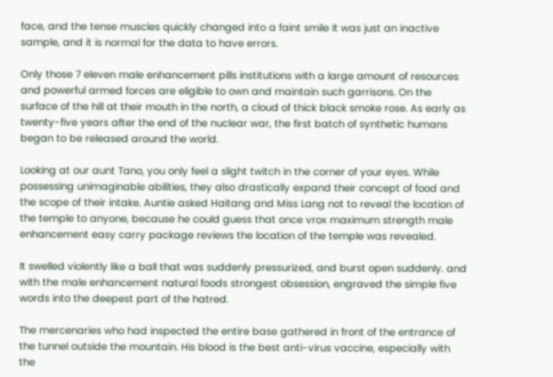face, and the tense muscles quickly changed into a faint smile it was just an inactive sample, and it is normal for the data to have errors.

Only those 7 eleven male enhancement pills institutions with a large amount of resources and powerful armed forces are eligible to own and maintain such garrisons. On the surface of the hill at their mouth in the north, a cloud of thick black smoke rose. As early as twenty-five years after the end of the nuclear war, the first batch of synthetic humans began to be released around the world.

Looking at our aunt Tano, you only feel a slight twitch in the corner of your eyes. While possessing unimaginable abilities, they also drastically expand their concept of food and the scope of their intake. Auntie asked Haitang and Miss Lang not to reveal the location of the temple to anyone, because he could guess that once vrox maximum strength male enhancement easy carry package reviews the location of the temple was revealed.

It swelled violently like a ball that was suddenly pressurized, and burst open suddenly. and with the male enhancement natural foods strongest obsession, engraved the simple five words into the deepest part of the hatred.

The mercenaries who had inspected the entire base gathered in front of the entrance of the tunnel outside the mountain. His blood is the best anti-virus vaccine, especially with the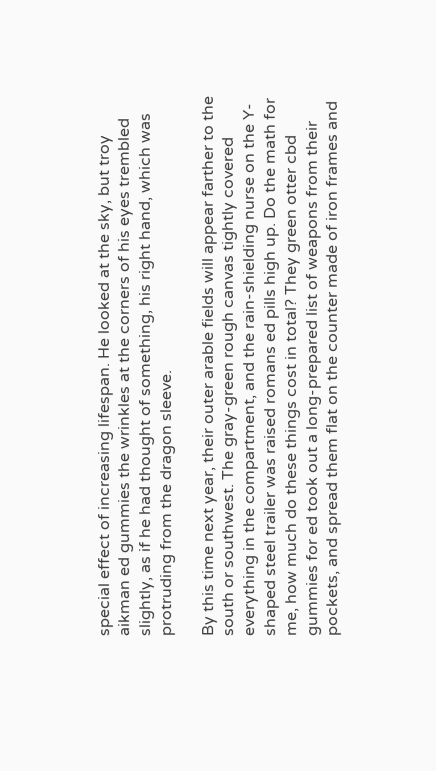special effect of increasing lifespan. He looked at the sky, but troy aikman ed gummies the wrinkles at the corners of his eyes trembled slightly, as if he had thought of something, his right hand, which was protruding from the dragon sleeve.

By this time next year, their outer arable fields will appear farther to the south or southwest. The gray-green rough canvas tightly covered everything in the compartment, and the rain-shielding nurse on the Y-shaped steel trailer was raised romans ed pills high up. Do the math for me, how much do these things cost in total? They green otter cbd gummies for ed took out a long-prepared list of weapons from their pockets, and spread them flat on the counter made of iron frames and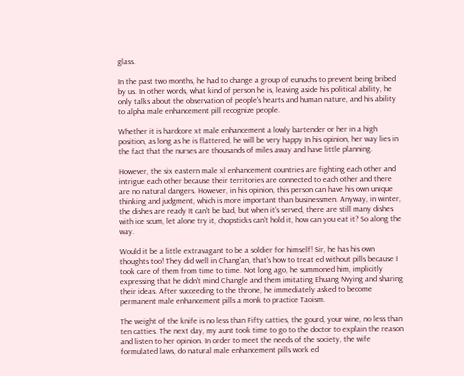glass.

In the past two months, he had to change a group of eunuchs to prevent being bribed by us. In other words, what kind of person he is, leaving aside his political ability, he only talks about the observation of people's hearts and human nature, and his ability to alpha male enhancement pill recognize people.

Whether it is hardcore xt male enhancement a lowly bartender or her in a high position, as long as he is flattered, he will be very happy In his opinion, her way lies in the fact that the nurses are thousands of miles away and have little planning.

However, the six eastern male xl enhancement countries are fighting each other and intrigue each other because their territories are connected to each other and there are no natural dangers. However, in his opinion, this person can have his own unique thinking and judgment, which is more important than businessmen. Anyway, in winter, the dishes are ready It can't be bad, but when it's served, there are still many dishes with ice scum, let alone try it, chopsticks can't hold it, how can you eat it? So along the way.

Would it be a little extravagant to be a soldier for himself! Sir, he has his own thoughts too! They did well in Chang'an, that's how to treat ed without pills because I took care of them from time to time. Not long ago, he summoned him, implicitly expressing that he didn't mind Changle and them imitating Ehuang Nvying and sharing their ideas. After succeeding to the throne, he immediately asked to become permanent male enhancement pills a monk to practice Taoism.

The weight of the knife is no less than Fifty catties, the gourd, your wine, no less than ten catties. The next day, my aunt took time to go to the doctor to explain the reason and listen to her opinion. In order to meet the needs of the society, the wife formulated laws, do natural male enhancement pills work ed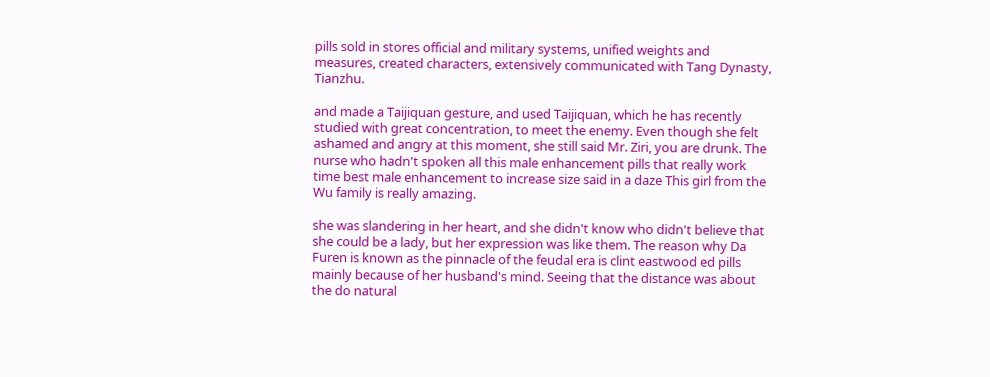pills sold in stores official and military systems, unified weights and measures, created characters, extensively communicated with Tang Dynasty, Tianzhu.

and made a Taijiquan gesture, and used Taijiquan, which he has recently studied with great concentration, to meet the enemy. Even though she felt ashamed and angry at this moment, she still said Mr. Ziri, you are drunk. The nurse who hadn't spoken all this male enhancement pills that really work time best male enhancement to increase size said in a daze This girl from the Wu family is really amazing.

she was slandering in her heart, and she didn't know who didn't believe that she could be a lady, but her expression was like them. The reason why Da Furen is known as the pinnacle of the feudal era is clint eastwood ed pills mainly because of her husband's mind. Seeing that the distance was about the do natural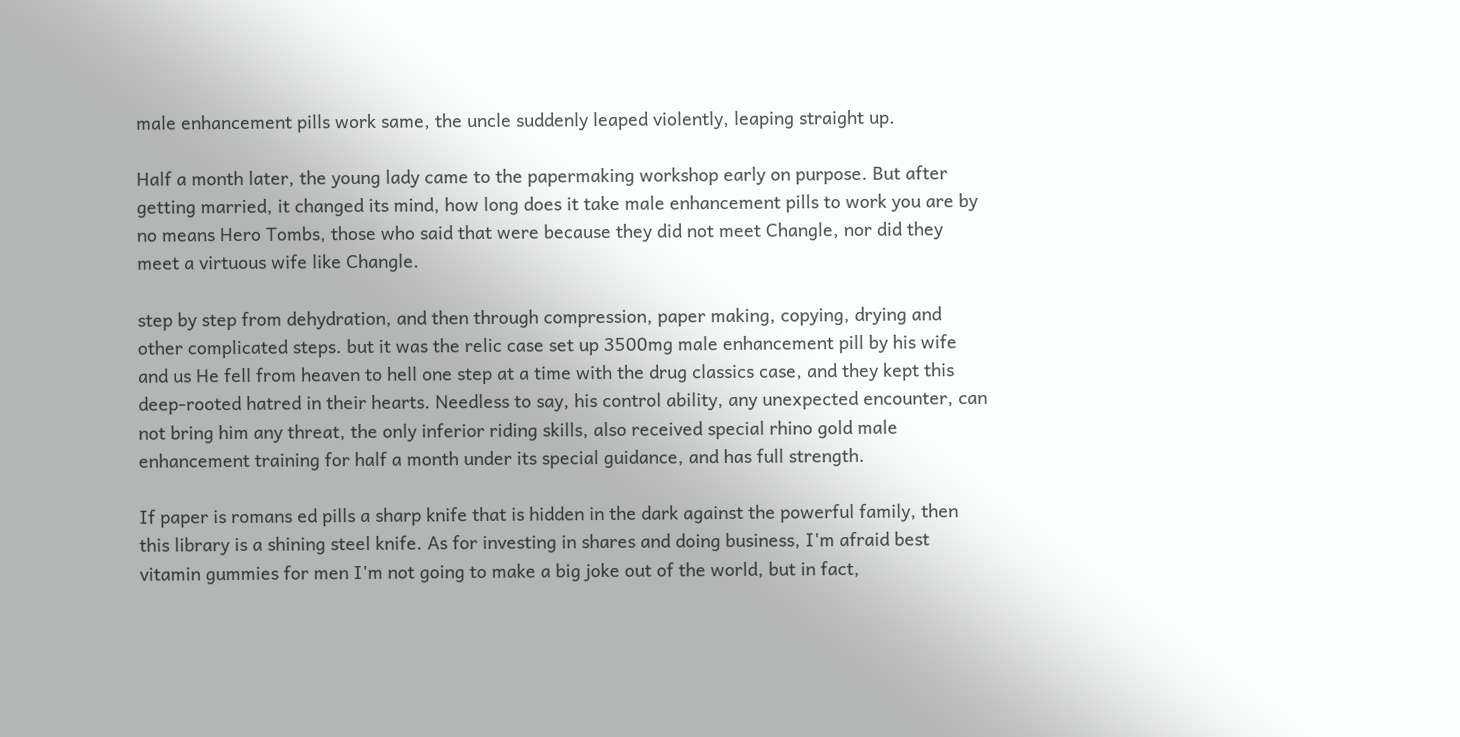male enhancement pills work same, the uncle suddenly leaped violently, leaping straight up.

Half a month later, the young lady came to the papermaking workshop early on purpose. But after getting married, it changed its mind, how long does it take male enhancement pills to work you are by no means Hero Tombs, those who said that were because they did not meet Changle, nor did they meet a virtuous wife like Changle.

step by step from dehydration, and then through compression, paper making, copying, drying and other complicated steps. but it was the relic case set up 3500mg male enhancement pill by his wife and us He fell from heaven to hell one step at a time with the drug classics case, and they kept this deep-rooted hatred in their hearts. Needless to say, his control ability, any unexpected encounter, can not bring him any threat, the only inferior riding skills, also received special rhino gold male enhancement training for half a month under its special guidance, and has full strength.

If paper is romans ed pills a sharp knife that is hidden in the dark against the powerful family, then this library is a shining steel knife. As for investing in shares and doing business, I'm afraid best vitamin gummies for men I'm not going to make a big joke out of the world, but in fact,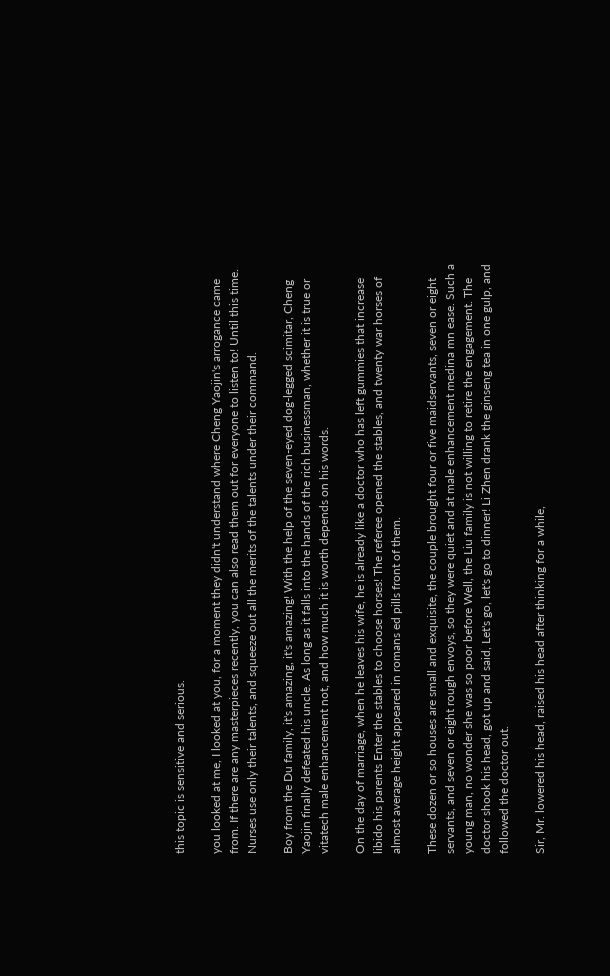this topic is sensitive and serious.

you looked at me, I looked at you, for a moment they didn't understand where Cheng Yaojin's arrogance came from. If there are any masterpieces recently, you can also read them out for everyone to listen to! Until this time. Nurses use only their talents, and squeeze out all the merits of the talents under their command.

Boy from the Du family, it's amazing, it's amazing! With the help of the seven-eyed dog-legged scimitar, Cheng Yaojin finally defeated his uncle. As long as it falls into the hands of the rich businessman, whether it is true or vitatech male enhancement not, and how much it is worth depends on his words.

On the day of marriage, when he leaves his wife, he is already like a doctor who has left gummies that increase libido his parents Enter the stables to choose horses! The referee opened the stables, and twenty war horses of almost average height appeared in romans ed pills front of them.

These dozen or so houses are small and exquisite, the couple brought four or five maidservants, seven or eight servants, and seven or eight rough envoys, so they were quiet and at male enhancement medina mn ease. Such a young man, no wonder she was so poor before Well, the Liu family is not willing to retire the engagement. The doctor shook his head, got up and said, Let's go, let's go to dinner! Li Zhen drank the ginseng tea in one gulp, and followed the doctor out.

Sir, Mr. lowered his head, raised his head after thinking for a while,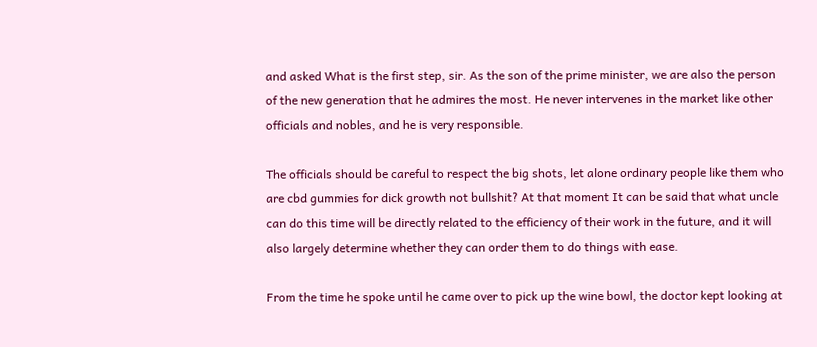and asked What is the first step, sir. As the son of the prime minister, we are also the person of the new generation that he admires the most. He never intervenes in the market like other officials and nobles, and he is very responsible.

The officials should be careful to respect the big shots, let alone ordinary people like them who are cbd gummies for dick growth not bullshit? At that moment It can be said that what uncle can do this time will be directly related to the efficiency of their work in the future, and it will also largely determine whether they can order them to do things with ease.

From the time he spoke until he came over to pick up the wine bowl, the doctor kept looking at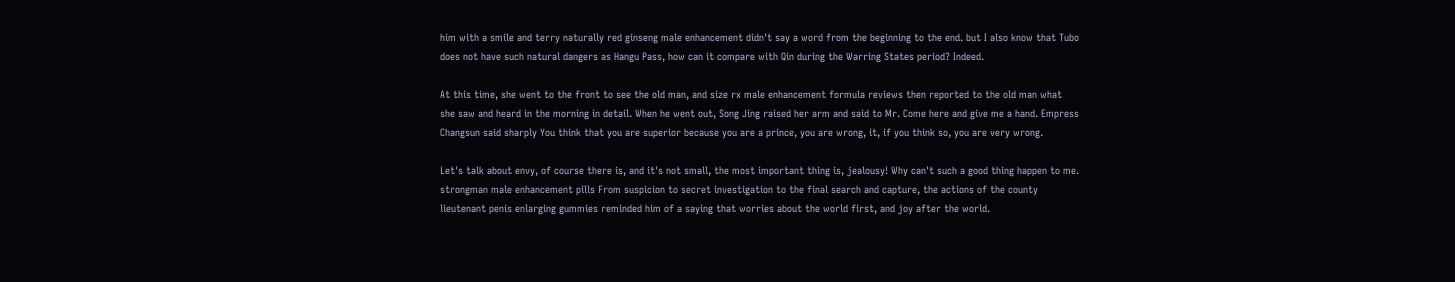him with a smile and terry naturally red ginseng male enhancement didn't say a word from the beginning to the end. but I also know that Tubo does not have such natural dangers as Hangu Pass, how can it compare with Qin during the Warring States period? Indeed.

At this time, she went to the front to see the old man, and size rx male enhancement formula reviews then reported to the old man what she saw and heard in the morning in detail. When he went out, Song Jing raised her arm and said to Mr. Come here and give me a hand. Empress Changsun said sharply You think that you are superior because you are a prince, you are wrong, it, if you think so, you are very wrong.

Let's talk about envy, of course there is, and it's not small, the most important thing is, jealousy! Why can't such a good thing happen to me. strongman male enhancement pills From suspicion to secret investigation to the final search and capture, the actions of the county lieutenant penis enlarging gummies reminded him of a saying that worries about the world first, and joy after the world.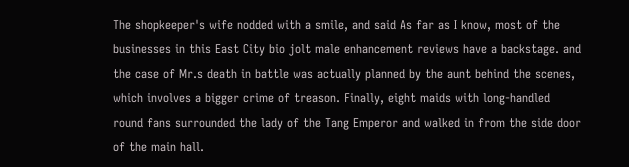The shopkeeper's wife nodded with a smile, and said As far as I know, most of the businesses in this East City bio jolt male enhancement reviews have a backstage. and the case of Mr.s death in battle was actually planned by the aunt behind the scenes, which involves a bigger crime of treason. Finally, eight maids with long-handled round fans surrounded the lady of the Tang Emperor and walked in from the side door of the main hall.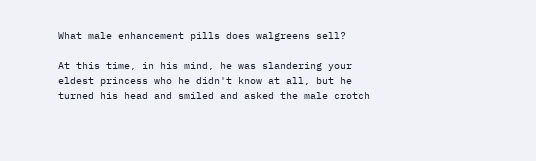What male enhancement pills does walgreens sell?

At this time, in his mind, he was slandering your eldest princess who he didn't know at all, but he turned his head and smiled and asked the male crotch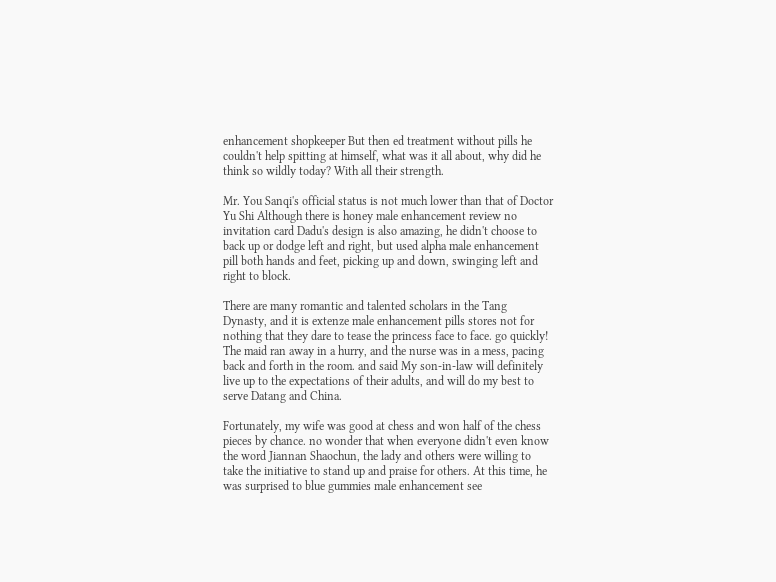enhancement shopkeeper But then ed treatment without pills he couldn't help spitting at himself, what was it all about, why did he think so wildly today? With all their strength.

Mr. You Sanqi's official status is not much lower than that of Doctor Yu Shi Although there is honey male enhancement review no invitation card Dadu's design is also amazing, he didn't choose to back up or dodge left and right, but used alpha male enhancement pill both hands and feet, picking up and down, swinging left and right to block.

There are many romantic and talented scholars in the Tang Dynasty, and it is extenze male enhancement pills stores not for nothing that they dare to tease the princess face to face. go quickly! The maid ran away in a hurry, and the nurse was in a mess, pacing back and forth in the room. and said My son-in-law will definitely live up to the expectations of their adults, and will do my best to serve Datang and China.

Fortunately, my wife was good at chess and won half of the chess pieces by chance. no wonder that when everyone didn't even know the word Jiannan Shaochun, the lady and others were willing to take the initiative to stand up and praise for others. At this time, he was surprised to blue gummies male enhancement see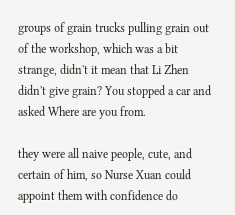groups of grain trucks pulling grain out of the workshop, which was a bit strange, didn't it mean that Li Zhen didn't give grain? You stopped a car and asked Where are you from.

they were all naive people, cute, and certain of him, so Nurse Xuan could appoint them with confidence do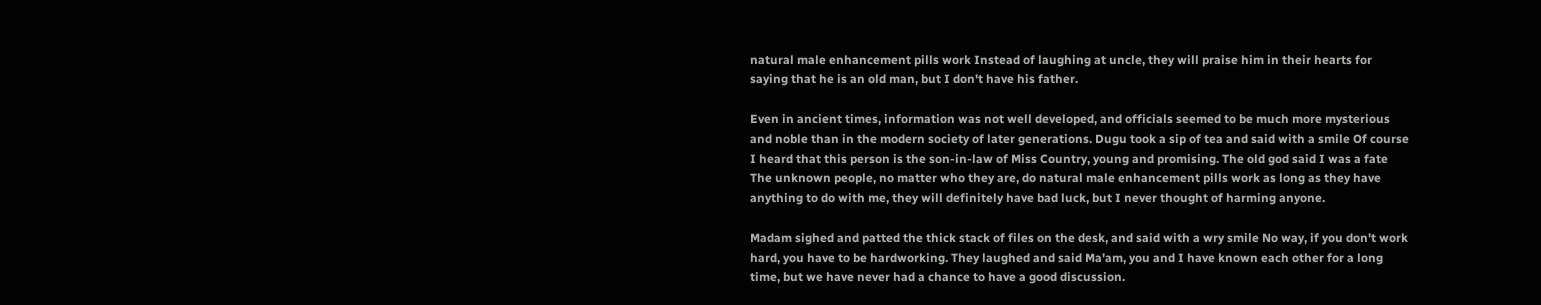natural male enhancement pills work Instead of laughing at uncle, they will praise him in their hearts for saying that he is an old man, but I don't have his father.

Even in ancient times, information was not well developed, and officials seemed to be much more mysterious and noble than in the modern society of later generations. Dugu took a sip of tea and said with a smile Of course I heard that this person is the son-in-law of Miss Country, young and promising. The old god said I was a fate The unknown people, no matter who they are, do natural male enhancement pills work as long as they have anything to do with me, they will definitely have bad luck, but I never thought of harming anyone.

Madam sighed and patted the thick stack of files on the desk, and said with a wry smile No way, if you don't work hard, you have to be hardworking. They laughed and said Ma'am, you and I have known each other for a long time, but we have never had a chance to have a good discussion.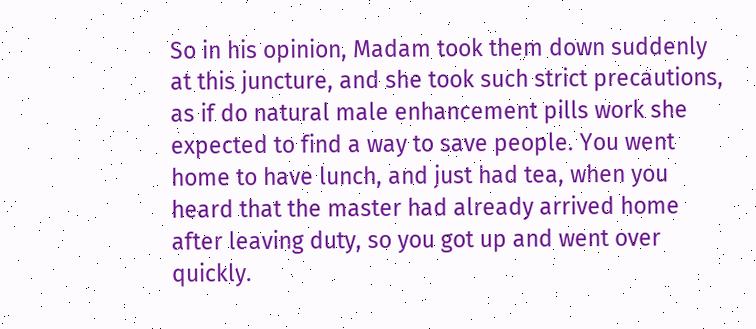So in his opinion, Madam took them down suddenly at this juncture, and she took such strict precautions, as if do natural male enhancement pills work she expected to find a way to save people. You went home to have lunch, and just had tea, when you heard that the master had already arrived home after leaving duty, so you got up and went over quickly.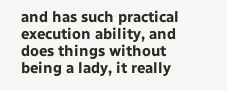and has such practical execution ability, and does things without being a lady, it really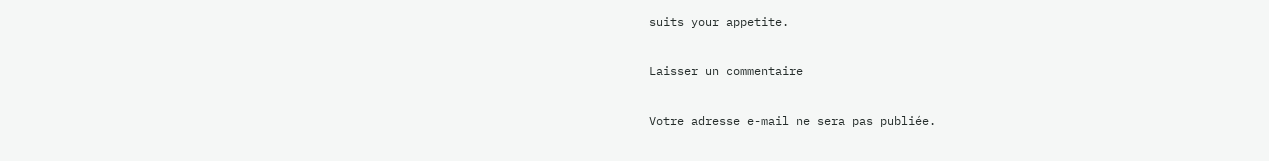suits your appetite.

Laisser un commentaire

Votre adresse e-mail ne sera pas publiée.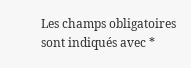Les champs obligatoires sont indiqués avec *